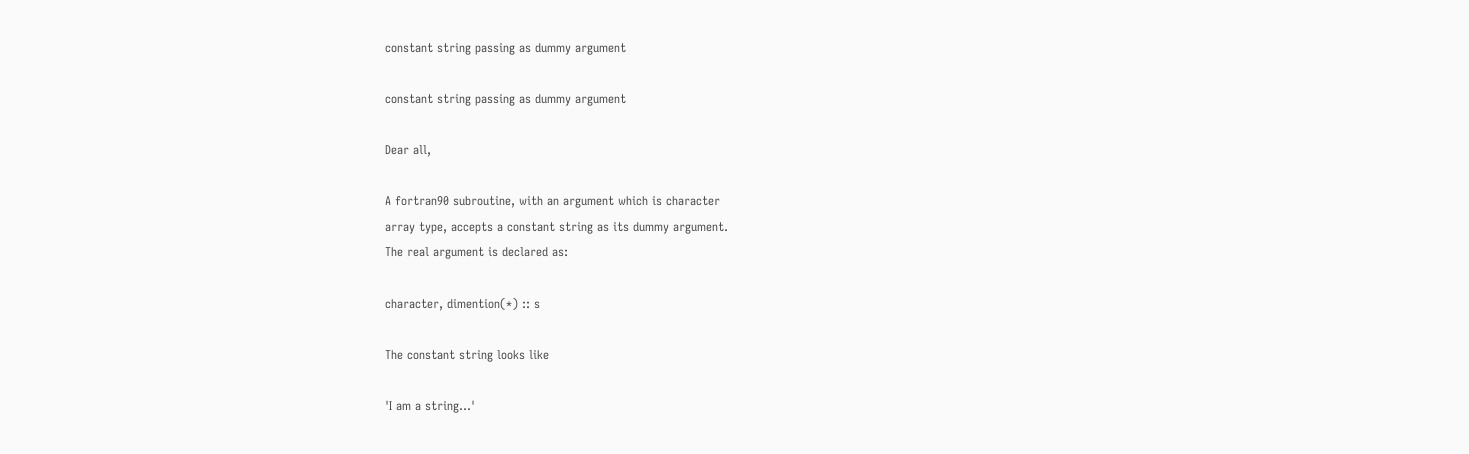constant string passing as dummy argument

constant string passing as dummy argument

Dear all,

A fortran90 subroutine, with an argument which is character
array type, accepts a constant string as its dummy argument.
The real argument is declared as:

character, dimention(*) :: s

The constant string looks like

'I am a string...'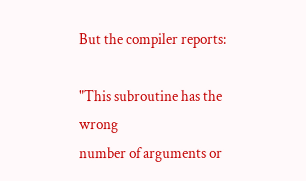But the compiler reports:

"This subroutine has the wrong
number of arguments or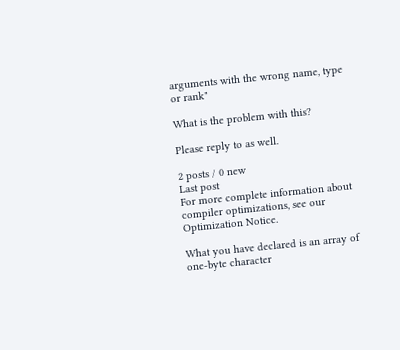arguments with the wrong name, type
or rank"

What is the problem with this?

Please reply to as well.

2 posts / 0 new
Last post
For more complete information about compiler optimizations, see our Optimization Notice.

What you have declared is an array of one-byte character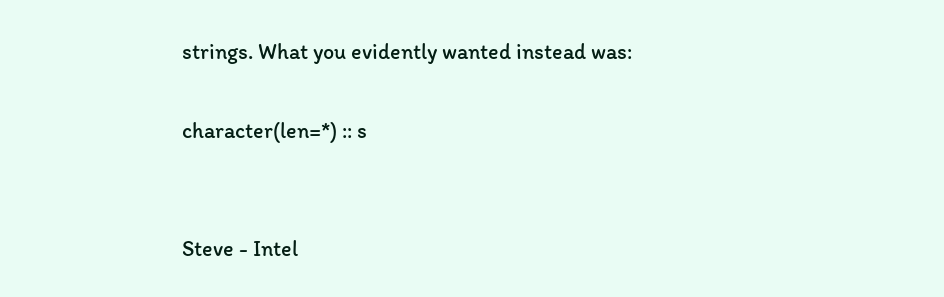strings. What you evidently wanted instead was:

character(len=*) :: s


Steve - Intel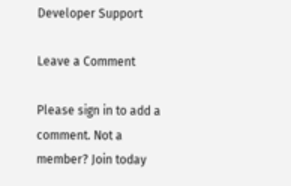Developer Support

Leave a Comment

Please sign in to add a comment. Not a member? Join today